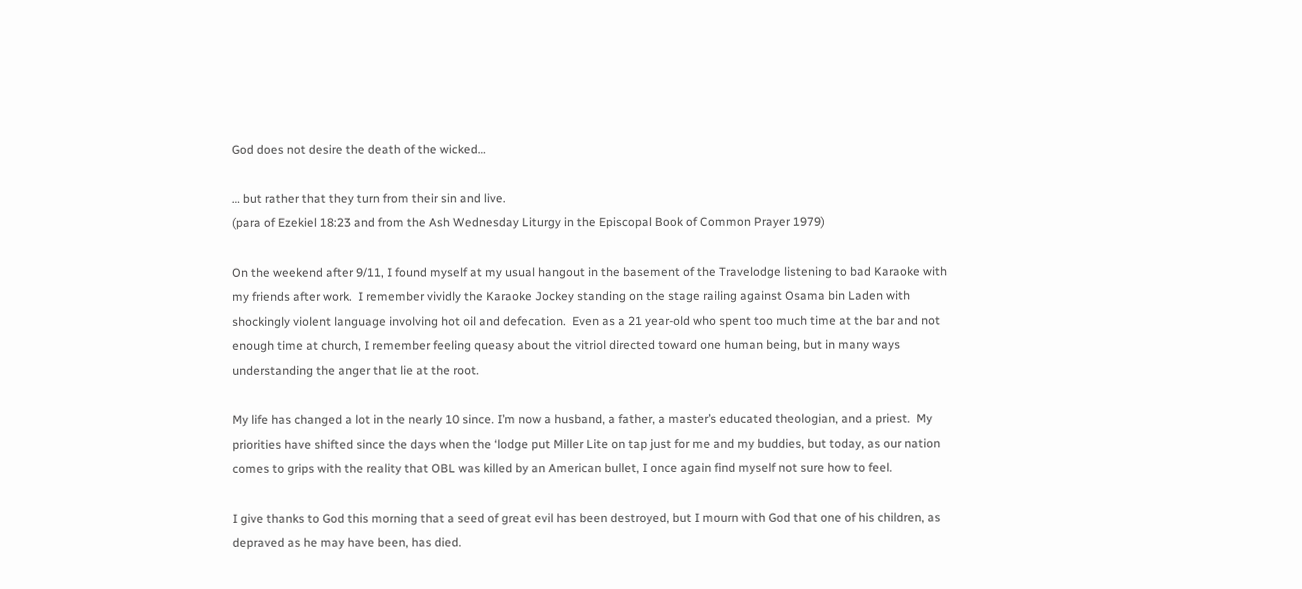God does not desire the death of the wicked…

… but rather that they turn from their sin and live.
(para of Ezekiel 18:23 and from the Ash Wednesday Liturgy in the Episcopal Book of Common Prayer 1979)

On the weekend after 9/11, I found myself at my usual hangout in the basement of the Travelodge listening to bad Karaoke with my friends after work.  I remember vividly the Karaoke Jockey standing on the stage railing against Osama bin Laden with shockingly violent language involving hot oil and defecation.  Even as a 21 year-old who spent too much time at the bar and not enough time at church, I remember feeling queasy about the vitriol directed toward one human being, but in many ways understanding the anger that lie at the root.

My life has changed a lot in the nearly 10 since. I’m now a husband, a father, a master’s educated theologian, and a priest.  My priorities have shifted since the days when the ‘lodge put Miller Lite on tap just for me and my buddies, but today, as our nation comes to grips with the reality that OBL was killed by an American bullet, I once again find myself not sure how to feel.

I give thanks to God this morning that a seed of great evil has been destroyed, but I mourn with God that one of his children, as depraved as he may have been, has died.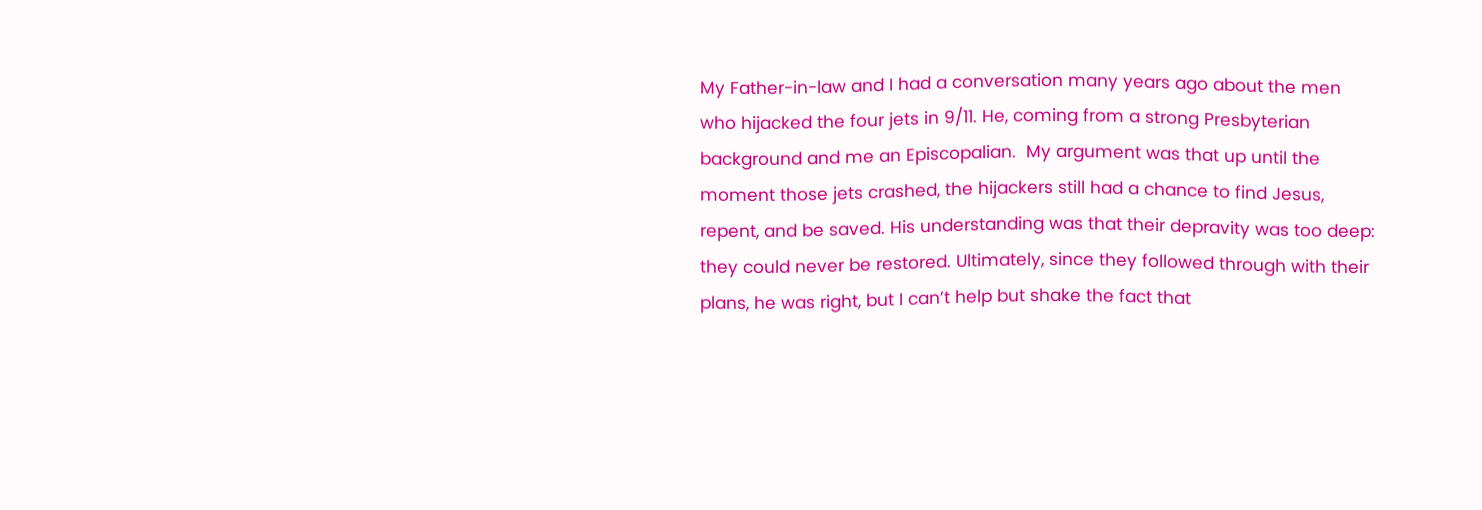My Father-in-law and I had a conversation many years ago about the men who hijacked the four jets in 9/11. He, coming from a strong Presbyterian background and me an Episcopalian.  My argument was that up until the moment those jets crashed, the hijackers still had a chance to find Jesus, repent, and be saved. His understanding was that their depravity was too deep: they could never be restored. Ultimately, since they followed through with their plans, he was right, but I can’t help but shake the fact that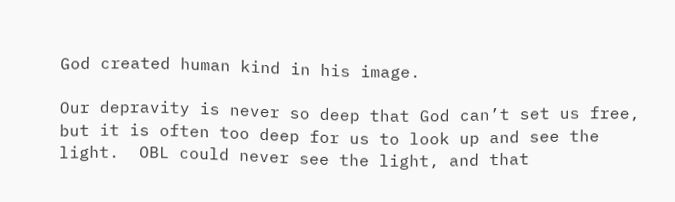God created human kind in his image.

Our depravity is never so deep that God can’t set us free, but it is often too deep for us to look up and see the light.  OBL could never see the light, and that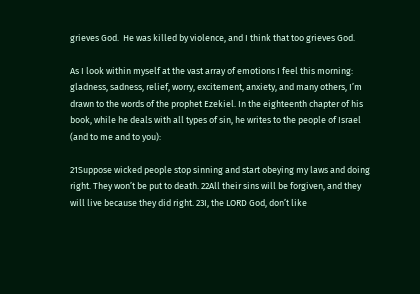grieves God.  He was killed by violence, and I think that too grieves God.

As I look within myself at the vast array of emotions I feel this morning: gladness, sadness, relief, worry, excitement, anxiety, and many others, I’m drawn to the words of the prophet Ezekiel. In the eighteenth chapter of his book, while he deals with all types of sin, he writes to the people of Israel (and to me and to you):

21Suppose wicked people stop sinning and start obeying my laws and doing right. They won’t be put to death. 22All their sins will be forgiven, and they will live because they did right. 23I, the LORD God, don’t like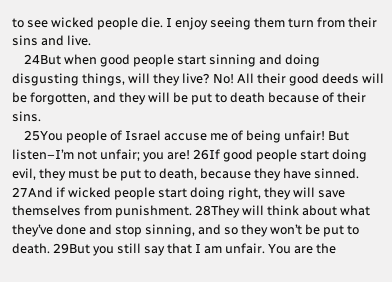to see wicked people die. I enjoy seeing them turn from their sins and live.
    24But when good people start sinning and doing disgusting things, will they live? No! All their good deeds will be forgotten, and they will be put to death because of their sins.
    25You people of Israel accuse me of being unfair! But listen–I’m not unfair; you are! 26If good people start doing evil, they must be put to death, because they have sinned. 27And if wicked people start doing right, they will save themselves from punishment. 28They will think about what they’ve done and stop sinning, and so they won’t be put to death. 29But you still say that I am unfair. You are the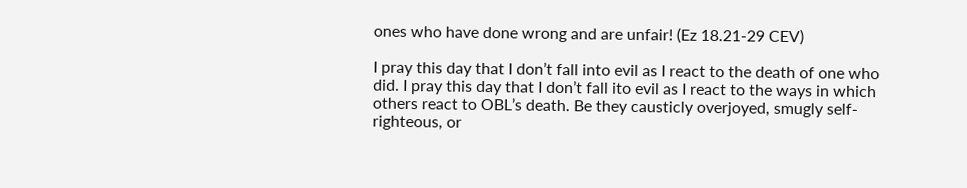ones who have done wrong and are unfair! (Ez 18.21-29 CEV)

I pray this day that I don’t fall into evil as I react to the death of one who did. I pray this day that I don’t fall ito evil as I react to the ways in which others react to OBL’s death. Be they causticly overjoyed, smugly self-righteous, or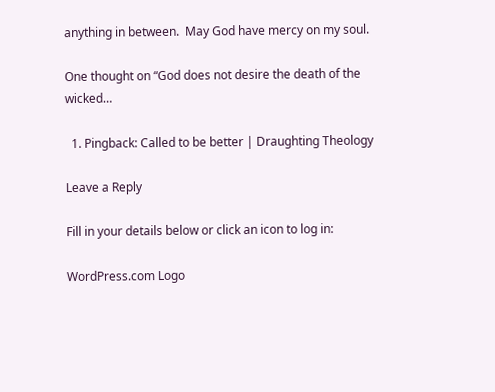anything in between.  May God have mercy on my soul.

One thought on “God does not desire the death of the wicked…

  1. Pingback: Called to be better | Draughting Theology

Leave a Reply

Fill in your details below or click an icon to log in:

WordPress.com Logo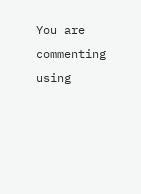You are commenting using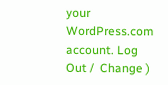your WordPress.com account. Log Out /  Change )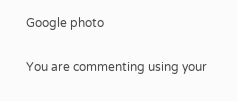Google photo

You are commenting using your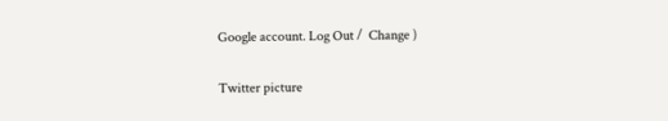Google account. Log Out /  Change )

Twitter picture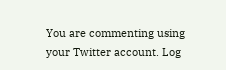You are commenting using your Twitter account. Log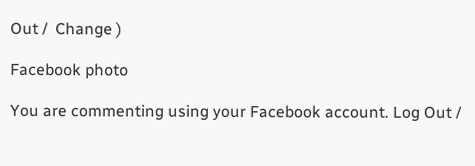Out /  Change )

Facebook photo

You are commenting using your Facebook account. Log Out /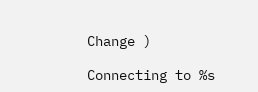Change )

Connecting to %s